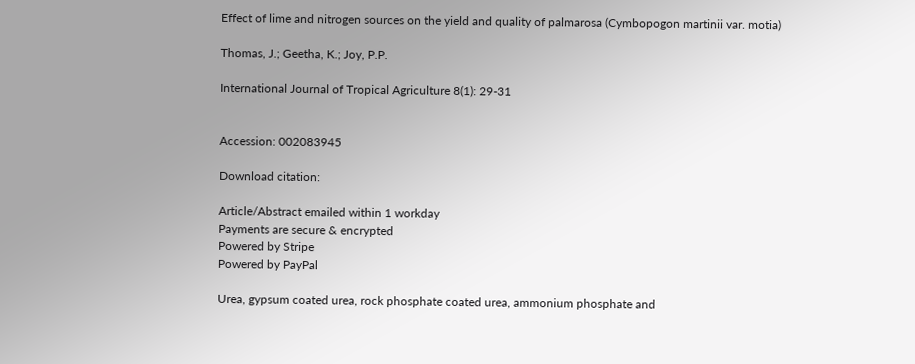Effect of lime and nitrogen sources on the yield and quality of palmarosa (Cymbopogon martinii var. motia)

Thomas, J.; Geetha, K.; Joy, P.P.

International Journal of Tropical Agriculture 8(1): 29-31


Accession: 002083945

Download citation:

Article/Abstract emailed within 1 workday
Payments are secure & encrypted
Powered by Stripe
Powered by PayPal

Urea, gypsum coated urea, rock phosphate coated urea, ammonium phosphate and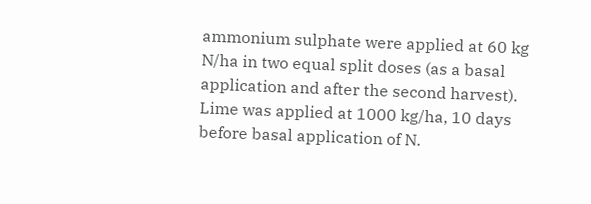ammonium sulphate were applied at 60 kg N/ha in two equal split doses (as a basal application and after the second harvest). Lime was applied at 1000 kg/ha, 10 days before basal application of N.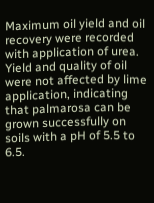Maximum oil yield and oil recovery were recorded with application of urea. Yield and quality of oil were not affected by lime application, indicating that palmarosa can be grown successfully on soils with a pH of 5.5 to 6.5.